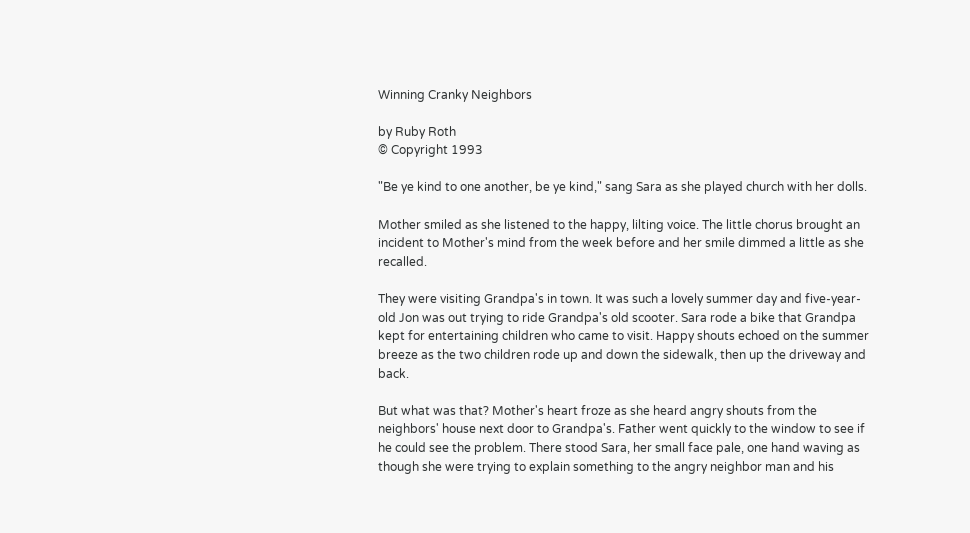Winning Cranky Neighbors

by Ruby Roth
© Copyright 1993

"Be ye kind to one another, be ye kind," sang Sara as she played church with her dolls.

Mother smiled as she listened to the happy, lilting voice. The little chorus brought an incident to Mother's mind from the week before and her smile dimmed a little as she recalled.

They were visiting Grandpa's in town. It was such a lovely summer day and five-year-old Jon was out trying to ride Grandpa's old scooter. Sara rode a bike that Grandpa kept for entertaining children who came to visit. Happy shouts echoed on the summer breeze as the two children rode up and down the sidewalk, then up the driveway and back.

But what was that? Mother's heart froze as she heard angry shouts from the neighbors' house next door to Grandpa's. Father went quickly to the window to see if he could see the problem. There stood Sara, her small face pale, one hand waving as though she were trying to explain something to the angry neighbor man and his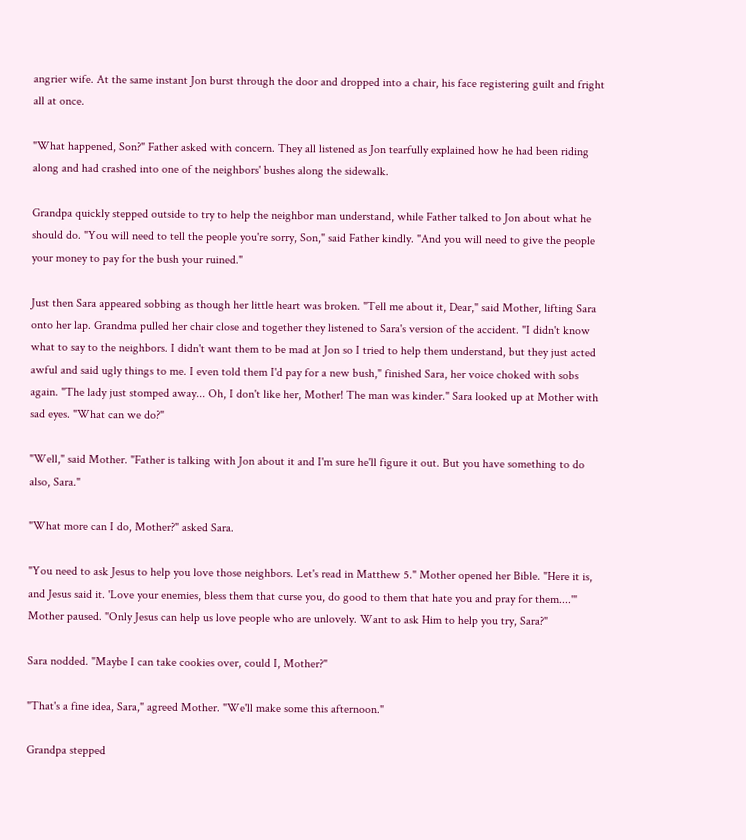angrier wife. At the same instant Jon burst through the door and dropped into a chair, his face registering guilt and fright all at once.

"What happened, Son?" Father asked with concern. They all listened as Jon tearfully explained how he had been riding along and had crashed into one of the neighbors' bushes along the sidewalk.

Grandpa quickly stepped outside to try to help the neighbor man understand, while Father talked to Jon about what he should do. "You will need to tell the people you're sorry, Son," said Father kindly. "And you will need to give the people your money to pay for the bush your ruined."

Just then Sara appeared sobbing as though her little heart was broken. "Tell me about it, Dear," said Mother, lifting Sara onto her lap. Grandma pulled her chair close and together they listened to Sara's version of the accident. "I didn't know what to say to the neighbors. I didn't want them to be mad at Jon so I tried to help them understand, but they just acted awful and said ugly things to me. I even told them I'd pay for a new bush," finished Sara, her voice choked with sobs again. "The lady just stomped away... Oh, I don't like her, Mother! The man was kinder." Sara looked up at Mother with sad eyes. "What can we do?"

"Well," said Mother. "Father is talking with Jon about it and I'm sure he'll figure it out. But you have something to do also, Sara."

"What more can I do, Mother?" asked Sara.

"You need to ask Jesus to help you love those neighbors. Let's read in Matthew 5." Mother opened her Bible. "Here it is, and Jesus said it. 'Love your enemies, bless them that curse you, do good to them that hate you and pray for them....'" Mother paused. "Only Jesus can help us love people who are unlovely. Want to ask Him to help you try, Sara?"

Sara nodded. "Maybe I can take cookies over, could I, Mother?"

"That's a fine idea, Sara," agreed Mother. "We'll make some this afternoon."

Grandpa stepped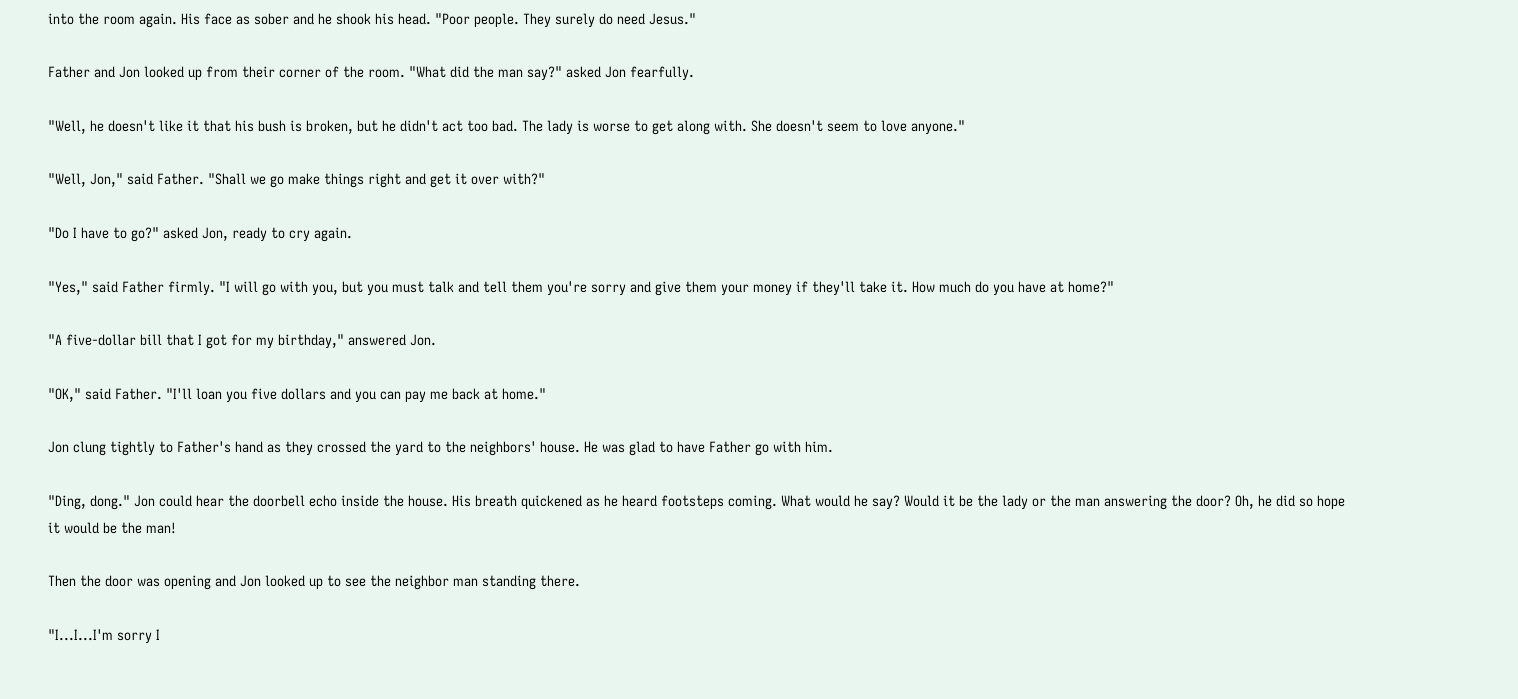into the room again. His face as sober and he shook his head. "Poor people. They surely do need Jesus."

Father and Jon looked up from their corner of the room. "What did the man say?" asked Jon fearfully.

"Well, he doesn't like it that his bush is broken, but he didn't act too bad. The lady is worse to get along with. She doesn't seem to love anyone."

"Well, Jon," said Father. "Shall we go make things right and get it over with?"

"Do I have to go?" asked Jon, ready to cry again.

"Yes," said Father firmly. "I will go with you, but you must talk and tell them you're sorry and give them your money if they'll take it. How much do you have at home?"

"A five-dollar bill that I got for my birthday," answered Jon.

"OK," said Father. "I'll loan you five dollars and you can pay me back at home."

Jon clung tightly to Father's hand as they crossed the yard to the neighbors' house. He was glad to have Father go with him.

"Ding, dong." Jon could hear the doorbell echo inside the house. His breath quickened as he heard footsteps coming. What would he say? Would it be the lady or the man answering the door? Oh, he did so hope it would be the man!

Then the door was opening and Jon looked up to see the neighbor man standing there.

"I...I...I'm sorry I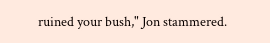ruined your bush," Jon stammered.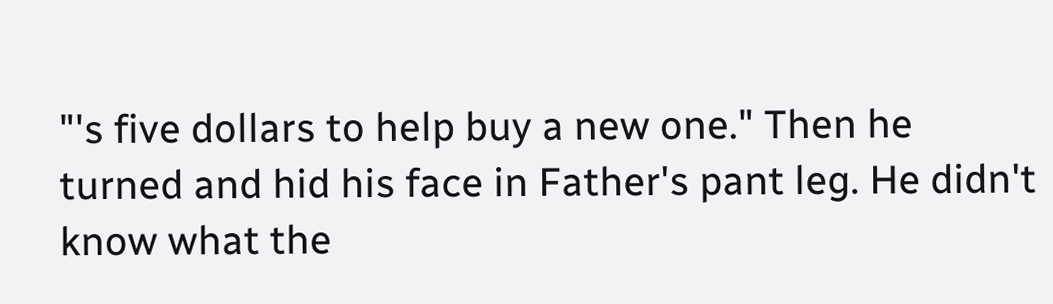"'s five dollars to help buy a new one." Then he turned and hid his face in Father's pant leg. He didn't know what the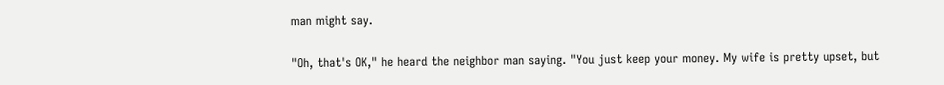man might say.

"Oh, that's OK," he heard the neighbor man saying. "You just keep your money. My wife is pretty upset, but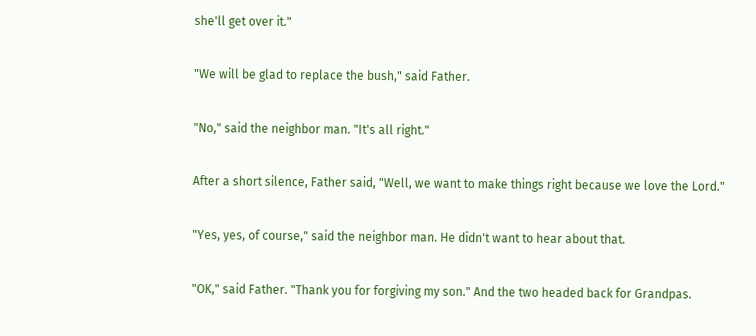she'll get over it."

"We will be glad to replace the bush," said Father.

"No," said the neighbor man. "It's all right."

After a short silence, Father said, "Well, we want to make things right because we love the Lord."

"Yes, yes, of course," said the neighbor man. He didn't want to hear about that.

"OK," said Father. "Thank you for forgiving my son." And the two headed back for Grandpas.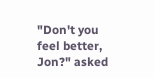"Don't you feel better, Jon?" asked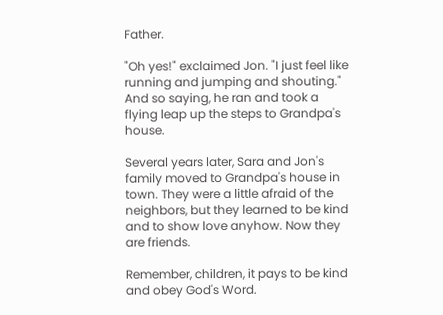Father.

"Oh yes!" exclaimed Jon. "I just feel like running and jumping and shouting." And so saying, he ran and took a flying leap up the steps to Grandpa's house.

Several years later, Sara and Jon's family moved to Grandpa's house in town. They were a little afraid of the neighbors, but they learned to be kind and to show love anyhow. Now they are friends.

Remember, children, it pays to be kind and obey God's Word.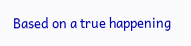Based on a true happening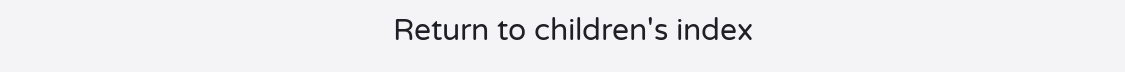Return to children's index